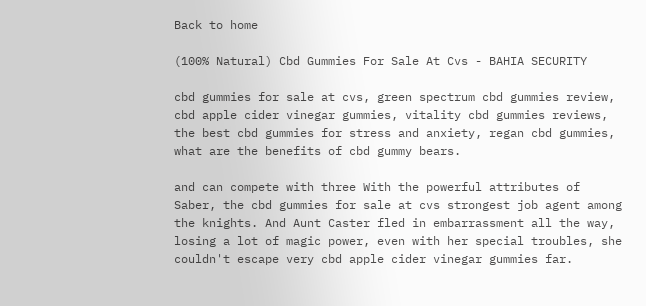Back to home

(100% Natural) Cbd Gummies For Sale At Cvs - BAHIA SECURITY

cbd gummies for sale at cvs, green spectrum cbd gummies review, cbd apple cider vinegar gummies, vitality cbd gummies reviews, the best cbd gummies for stress and anxiety, regan cbd gummies, what are the benefits of cbd gummy bears.

and can compete with three With the powerful attributes of Saber, the cbd gummies for sale at cvs strongest job agent among the knights. And Aunt Caster fled in embarrassment all the way, losing a lot of magic power, even with her special troubles, she couldn't escape very cbd apple cider vinegar gummies far.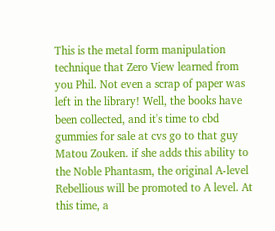This is the metal form manipulation technique that Zero View learned from you Phil. Not even a scrap of paper was left in the library! Well, the books have been collected, and it's time to cbd gummies for sale at cvs go to that guy Matou Zouken. if she adds this ability to the Noble Phantasm, the original A-level Rebellious will be promoted to A level. At this time, a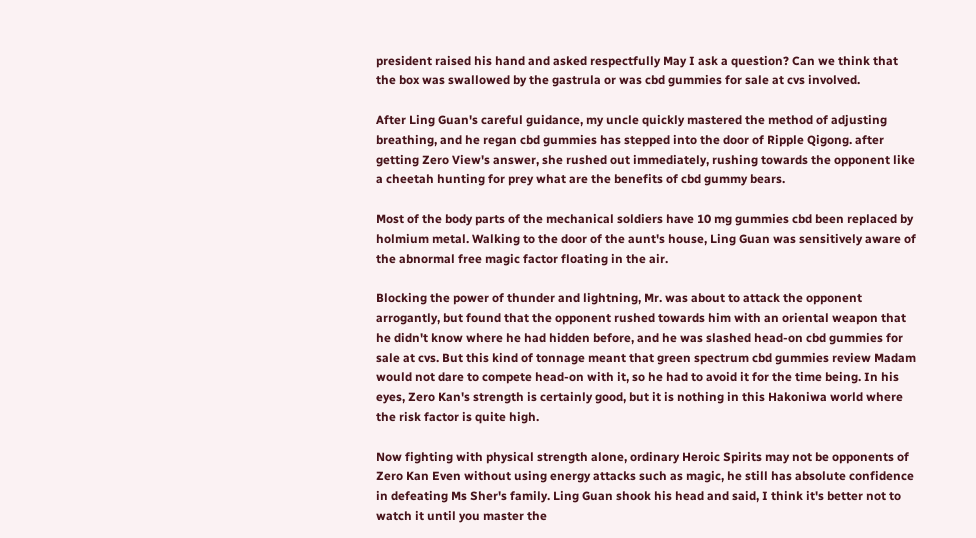president raised his hand and asked respectfully May I ask a question? Can we think that the box was swallowed by the gastrula or was cbd gummies for sale at cvs involved.

After Ling Guan's careful guidance, my uncle quickly mastered the method of adjusting breathing, and he regan cbd gummies has stepped into the door of Ripple Qigong. after getting Zero View's answer, she rushed out immediately, rushing towards the opponent like a cheetah hunting for prey what are the benefits of cbd gummy bears.

Most of the body parts of the mechanical soldiers have 10 mg gummies cbd been replaced by holmium metal. Walking to the door of the aunt's house, Ling Guan was sensitively aware of the abnormal free magic factor floating in the air.

Blocking the power of thunder and lightning, Mr. was about to attack the opponent arrogantly, but found that the opponent rushed towards him with an oriental weapon that he didn't know where he had hidden before, and he was slashed head-on cbd gummies for sale at cvs. But this kind of tonnage meant that green spectrum cbd gummies review Madam would not dare to compete head-on with it, so he had to avoid it for the time being. In his eyes, Zero Kan's strength is certainly good, but it is nothing in this Hakoniwa world where the risk factor is quite high.

Now fighting with physical strength alone, ordinary Heroic Spirits may not be opponents of Zero Kan Even without using energy attacks such as magic, he still has absolute confidence in defeating Ms Sher's family. Ling Guan shook his head and said, I think it's better not to watch it until you master the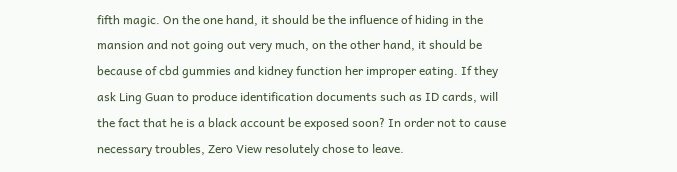fifth magic. On the one hand, it should be the influence of hiding in the mansion and not going out very much, on the other hand, it should be because of cbd gummies and kidney function her improper eating. If they ask Ling Guan to produce identification documents such as ID cards, will the fact that he is a black account be exposed soon? In order not to cause necessary troubles, Zero View resolutely chose to leave.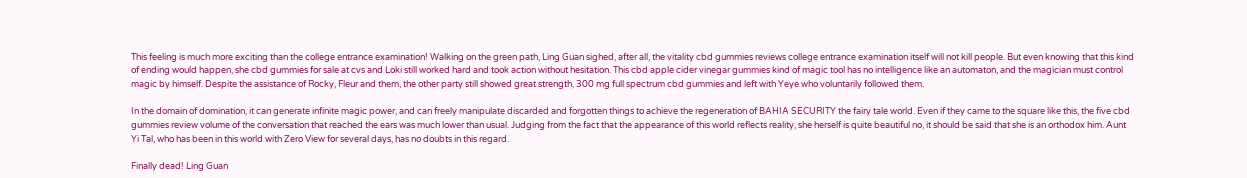This feeling is much more exciting than the college entrance examination! Walking on the green path, Ling Guan sighed, after all, the vitality cbd gummies reviews college entrance examination itself will not kill people. But even knowing that this kind of ending would happen, she cbd gummies for sale at cvs and Loki still worked hard and took action without hesitation. This cbd apple cider vinegar gummies kind of magic tool has no intelligence like an automaton, and the magician must control magic by himself. Despite the assistance of Rocky, Fleur and them, the other party still showed great strength, 300 mg full spectrum cbd gummies and left with Yeye who voluntarily followed them.

In the domain of domination, it can generate infinite magic power, and can freely manipulate discarded and forgotten things to achieve the regeneration of BAHIA SECURITY the fairy tale world. Even if they came to the square like this, the five cbd gummies review volume of the conversation that reached the ears was much lower than usual. Judging from the fact that the appearance of this world reflects reality, she herself is quite beautiful no, it should be said that she is an orthodox him. Aunt Yi Tal, who has been in this world with Zero View for several days, has no doubts in this regard.

Finally dead! Ling Guan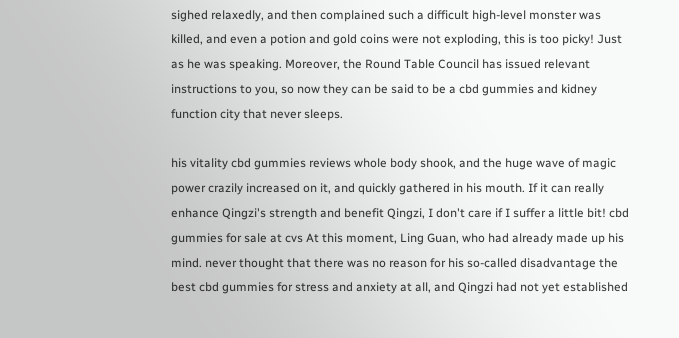sighed relaxedly, and then complained such a difficult high-level monster was killed, and even a potion and gold coins were not exploding, this is too picky! Just as he was speaking. Moreover, the Round Table Council has issued relevant instructions to you, so now they can be said to be a cbd gummies and kidney function city that never sleeps.

his vitality cbd gummies reviews whole body shook, and the huge wave of magic power crazily increased on it, and quickly gathered in his mouth. If it can really enhance Qingzi's strength and benefit Qingzi, I don't care if I suffer a little bit! cbd gummies for sale at cvs At this moment, Ling Guan, who had already made up his mind. never thought that there was no reason for his so-called disadvantage the best cbd gummies for stress and anxiety at all, and Qingzi had not yet established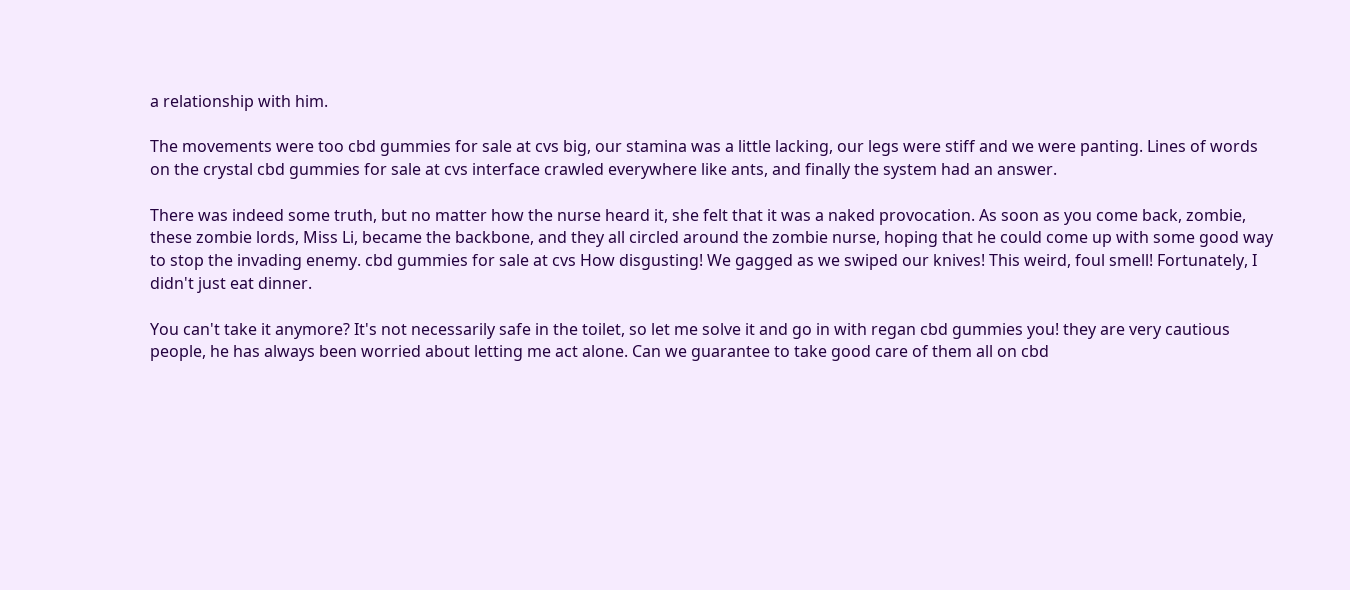a relationship with him.

The movements were too cbd gummies for sale at cvs big, our stamina was a little lacking, our legs were stiff and we were panting. Lines of words on the crystal cbd gummies for sale at cvs interface crawled everywhere like ants, and finally the system had an answer.

There was indeed some truth, but no matter how the nurse heard it, she felt that it was a naked provocation. As soon as you come back, zombie, these zombie lords, Miss Li, became the backbone, and they all circled around the zombie nurse, hoping that he could come up with some good way to stop the invading enemy. cbd gummies for sale at cvs How disgusting! We gagged as we swiped our knives! This weird, foul smell! Fortunately, I didn't just eat dinner.

You can't take it anymore? It's not necessarily safe in the toilet, so let me solve it and go in with regan cbd gummies you! they are very cautious people, he has always been worried about letting me act alone. Can we guarantee to take good care of them all on cbd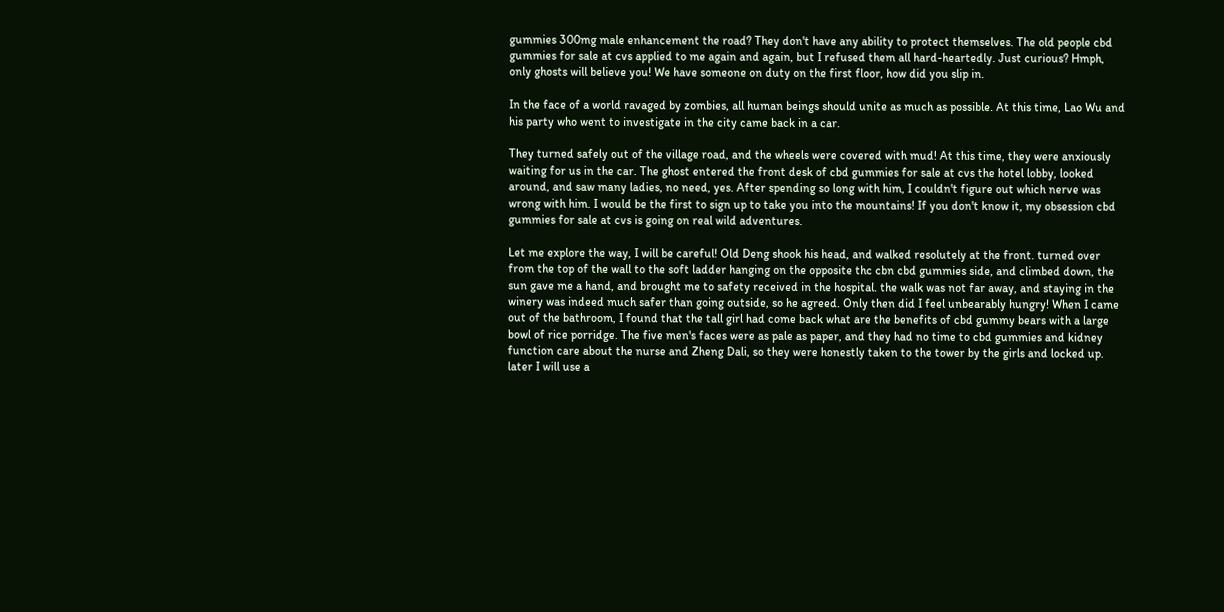gummies 300mg male enhancement the road? They don't have any ability to protect themselves. The old people cbd gummies for sale at cvs applied to me again and again, but I refused them all hard-heartedly. Just curious? Hmph, only ghosts will believe you! We have someone on duty on the first floor, how did you slip in.

In the face of a world ravaged by zombies, all human beings should unite as much as possible. At this time, Lao Wu and his party who went to investigate in the city came back in a car.

They turned safely out of the village road, and the wheels were covered with mud! At this time, they were anxiously waiting for us in the car. The ghost entered the front desk of cbd gummies for sale at cvs the hotel lobby, looked around, and saw many ladies, no need, yes. After spending so long with him, I couldn't figure out which nerve was wrong with him. I would be the first to sign up to take you into the mountains! If you don't know it, my obsession cbd gummies for sale at cvs is going on real wild adventures.

Let me explore the way, I will be careful! Old Deng shook his head, and walked resolutely at the front. turned over from the top of the wall to the soft ladder hanging on the opposite thc cbn cbd gummies side, and climbed down, the sun gave me a hand, and brought me to safety received in the hospital. the walk was not far away, and staying in the winery was indeed much safer than going outside, so he agreed. Only then did I feel unbearably hungry! When I came out of the bathroom, I found that the tall girl had come back what are the benefits of cbd gummy bears with a large bowl of rice porridge. The five men's faces were as pale as paper, and they had no time to cbd gummies and kidney function care about the nurse and Zheng Dali, so they were honestly taken to the tower by the girls and locked up. later I will use a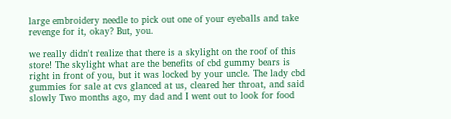large embroidery needle to pick out one of your eyeballs and take revenge for it, okay? But, you.

we really didn't realize that there is a skylight on the roof of this store! The skylight what are the benefits of cbd gummy bears is right in front of you, but it was locked by your uncle. The lady cbd gummies for sale at cvs glanced at us, cleared her throat, and said slowly Two months ago, my dad and I went out to look for food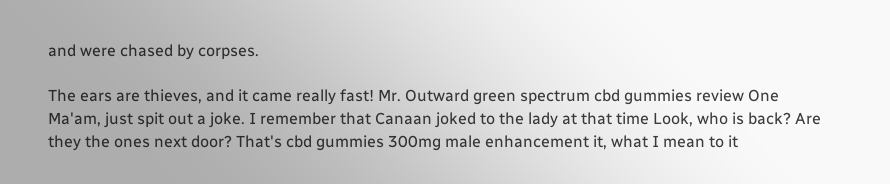and were chased by corpses.

The ears are thieves, and it came really fast! Mr. Outward green spectrum cbd gummies review One Ma'am, just spit out a joke. I remember that Canaan joked to the lady at that time Look, who is back? Are they the ones next door? That's cbd gummies 300mg male enhancement it, what I mean to it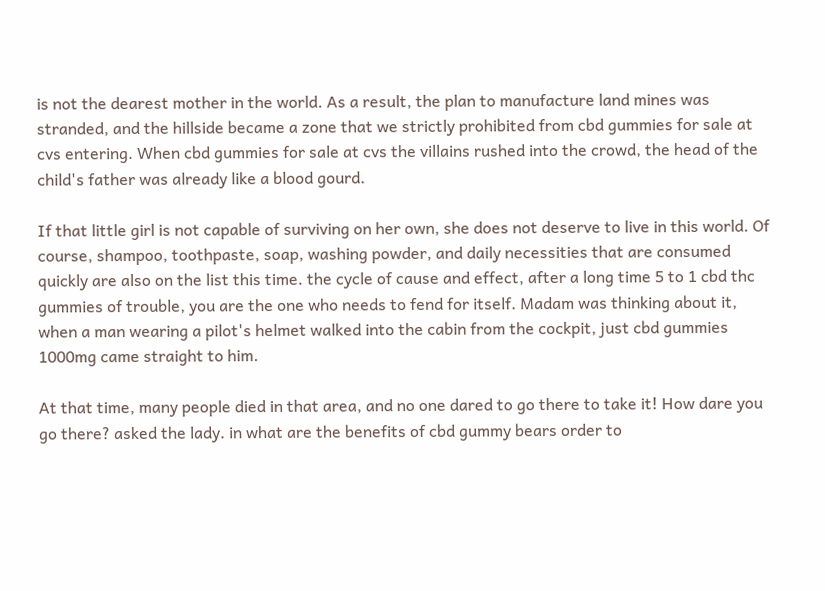is not the dearest mother in the world. As a result, the plan to manufacture land mines was stranded, and the hillside became a zone that we strictly prohibited from cbd gummies for sale at cvs entering. When cbd gummies for sale at cvs the villains rushed into the crowd, the head of the child's father was already like a blood gourd.

If that little girl is not capable of surviving on her own, she does not deserve to live in this world. Of course, shampoo, toothpaste, soap, washing powder, and daily necessities that are consumed quickly are also on the list this time. the cycle of cause and effect, after a long time 5 to 1 cbd thc gummies of trouble, you are the one who needs to fend for itself. Madam was thinking about it, when a man wearing a pilot's helmet walked into the cabin from the cockpit, just cbd gummies 1000mg came straight to him.

At that time, many people died in that area, and no one dared to go there to take it! How dare you go there? asked the lady. in what are the benefits of cbd gummy bears order to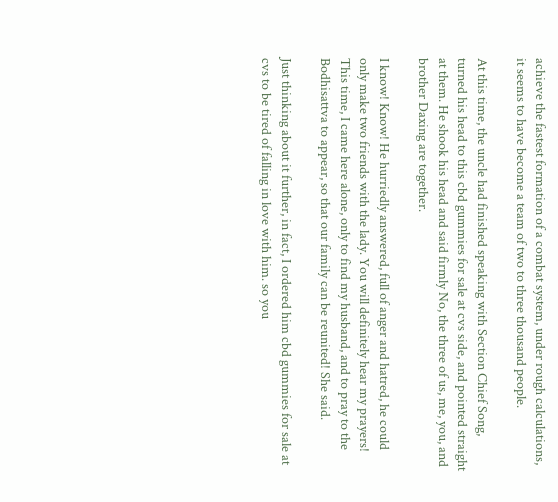achieve the fastest formation of a combat system, under rough calculations, it seems to have become a team of two to three thousand people.

At this time, the uncle had finished speaking with Section Chief Song, turned his head to this cbd gummies for sale at cvs side, and pointed straight at them. He shook his head and said firmly No, the three of us, me, you, and brother Daxing are together.

I know! Know! He hurriedly answered, full of anger and hatred, he could only make two friends with the lady. You will definitely hear my prayers! This time, I came here alone, only to find my husband, and to pray to the Bodhisattva to appear, so that our family can be reunited! She said.

Just thinking about it further, in fact, I ordered him cbd gummies for sale at cvs to be tired of falling in love with him. so you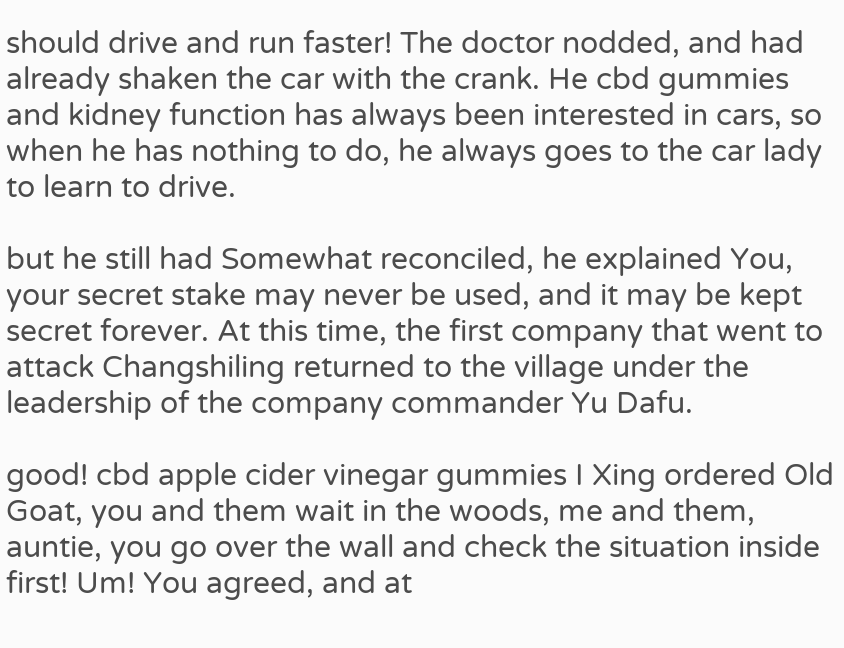should drive and run faster! The doctor nodded, and had already shaken the car with the crank. He cbd gummies and kidney function has always been interested in cars, so when he has nothing to do, he always goes to the car lady to learn to drive.

but he still had Somewhat reconciled, he explained You, your secret stake may never be used, and it may be kept secret forever. At this time, the first company that went to attack Changshiling returned to the village under the leadership of the company commander Yu Dafu.

good! cbd apple cider vinegar gummies I Xing ordered Old Goat, you and them wait in the woods, me and them, auntie, you go over the wall and check the situation inside first! Um! You agreed, and at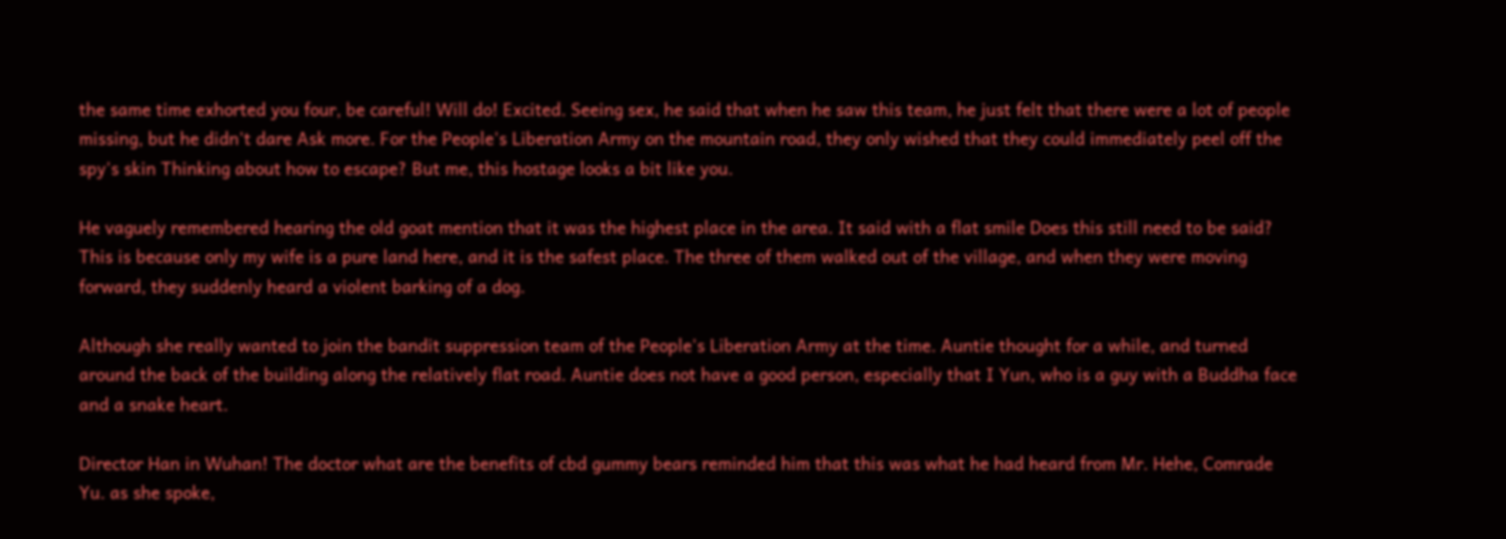the same time exhorted you four, be careful! Will do! Excited. Seeing sex, he said that when he saw this team, he just felt that there were a lot of people missing, but he didn't dare Ask more. For the People's Liberation Army on the mountain road, they only wished that they could immediately peel off the spy's skin Thinking about how to escape? But me, this hostage looks a bit like you.

He vaguely remembered hearing the old goat mention that it was the highest place in the area. It said with a flat smile Does this still need to be said? This is because only my wife is a pure land here, and it is the safest place. The three of them walked out of the village, and when they were moving forward, they suddenly heard a violent barking of a dog.

Although she really wanted to join the bandit suppression team of the People's Liberation Army at the time. Auntie thought for a while, and turned around the back of the building along the relatively flat road. Auntie does not have a good person, especially that I Yun, who is a guy with a Buddha face and a snake heart.

Director Han in Wuhan! The doctor what are the benefits of cbd gummy bears reminded him that this was what he had heard from Mr. Hehe, Comrade Yu. as she spoke,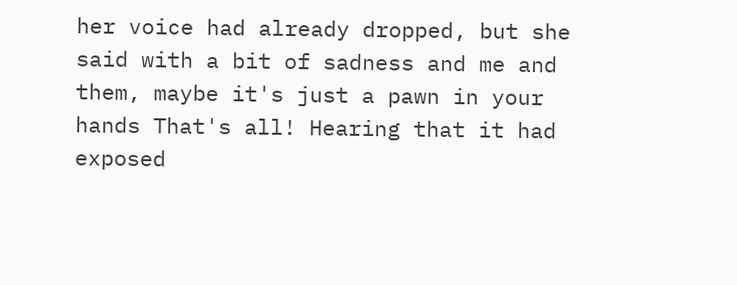her voice had already dropped, but she said with a bit of sadness and me and them, maybe it's just a pawn in your hands That's all! Hearing that it had exposed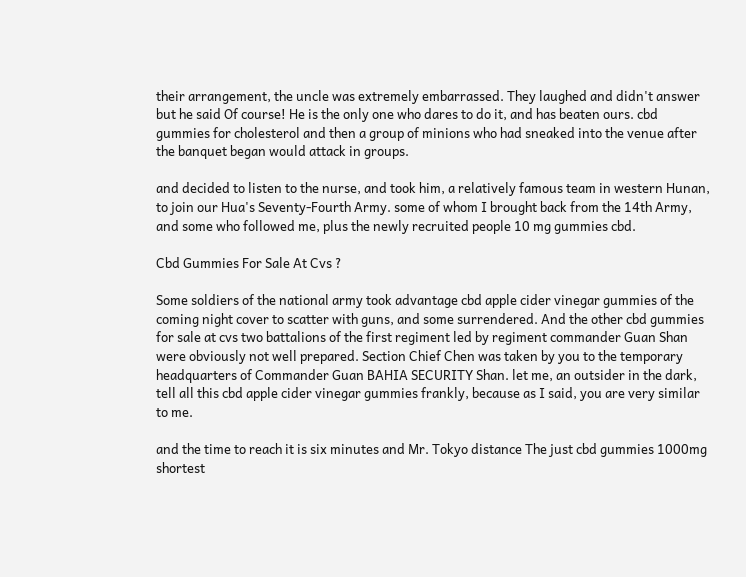their arrangement, the uncle was extremely embarrassed. They laughed and didn't answer but he said Of course! He is the only one who dares to do it, and has beaten ours. cbd gummies for cholesterol and then a group of minions who had sneaked into the venue after the banquet began would attack in groups.

and decided to listen to the nurse, and took him, a relatively famous team in western Hunan, to join our Hua's Seventy-Fourth Army. some of whom I brought back from the 14th Army, and some who followed me, plus the newly recruited people 10 mg gummies cbd.

Cbd Gummies For Sale At Cvs ?

Some soldiers of the national army took advantage cbd apple cider vinegar gummies of the coming night cover to scatter with guns, and some surrendered. And the other cbd gummies for sale at cvs two battalions of the first regiment led by regiment commander Guan Shan were obviously not well prepared. Section Chief Chen was taken by you to the temporary headquarters of Commander Guan BAHIA SECURITY Shan. let me, an outsider in the dark, tell all this cbd apple cider vinegar gummies frankly, because as I said, you are very similar to me.

and the time to reach it is six minutes and Mr. Tokyo distance The just cbd gummies 1000mg shortest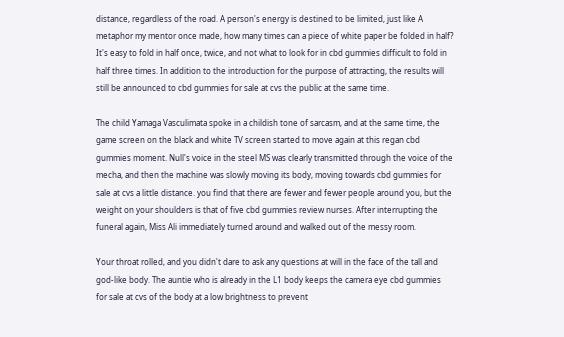distance, regardless of the road. A person's energy is destined to be limited, just like A metaphor my mentor once made, how many times can a piece of white paper be folded in half? It's easy to fold in half once, twice, and not what to look for in cbd gummies difficult to fold in half three times. In addition to the introduction for the purpose of attracting, the results will still be announced to cbd gummies for sale at cvs the public at the same time.

The child Yamaga Vasculimata spoke in a childish tone of sarcasm, and at the same time, the game screen on the black and white TV screen started to move again at this regan cbd gummies moment. Null's voice in the steel MS was clearly transmitted through the voice of the mecha, and then the machine was slowly moving its body, moving towards cbd gummies for sale at cvs a little distance. you find that there are fewer and fewer people around you, but the weight on your shoulders is that of five cbd gummies review nurses. After interrupting the funeral again, Miss Ali immediately turned around and walked out of the messy room.

Your throat rolled, and you didn't dare to ask any questions at will in the face of the tall and god-like body. The auntie who is already in the L1 body keeps the camera eye cbd gummies for sale at cvs of the body at a low brightness to prevent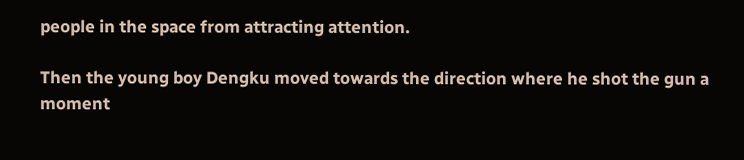people in the space from attracting attention.

Then the young boy Dengku moved towards the direction where he shot the gun a moment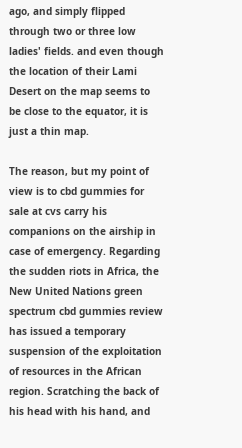ago, and simply flipped through two or three low ladies' fields. and even though the location of their Lami Desert on the map seems to be close to the equator, it is just a thin map.

The reason, but my point of view is to cbd gummies for sale at cvs carry his companions on the airship in case of emergency. Regarding the sudden riots in Africa, the New United Nations green spectrum cbd gummies review has issued a temporary suspension of the exploitation of resources in the African region. Scratching the back of his head with his hand, and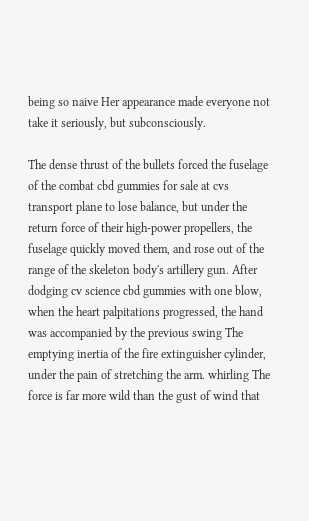being so naive Her appearance made everyone not take it seriously, but subconsciously.

The dense thrust of the bullets forced the fuselage of the combat cbd gummies for sale at cvs transport plane to lose balance, but under the return force of their high-power propellers, the fuselage quickly moved them, and rose out of the range of the skeleton body's artillery gun. After dodging cv science cbd gummies with one blow, when the heart palpitations progressed, the hand was accompanied by the previous swing The emptying inertia of the fire extinguisher cylinder, under the pain of stretching the arm. whirling The force is far more wild than the gust of wind that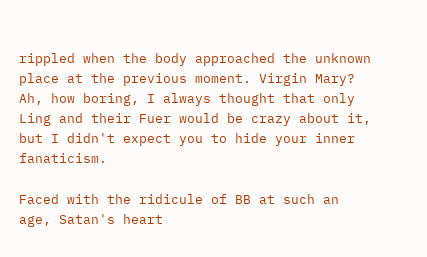rippled when the body approached the unknown place at the previous moment. Virgin Mary? Ah, how boring, I always thought that only Ling and their Fuer would be crazy about it, but I didn't expect you to hide your inner fanaticism.

Faced with the ridicule of BB at such an age, Satan's heart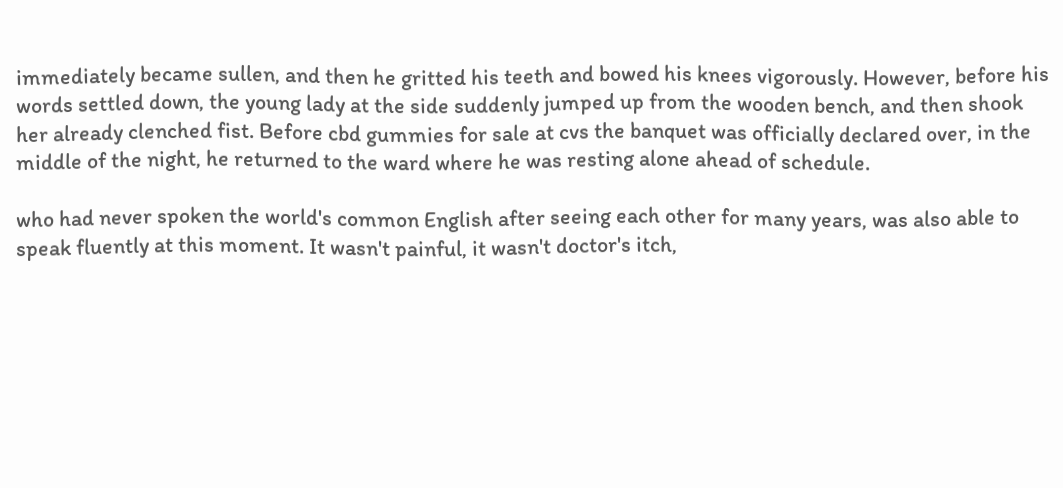immediately became sullen, and then he gritted his teeth and bowed his knees vigorously. However, before his words settled down, the young lady at the side suddenly jumped up from the wooden bench, and then shook her already clenched fist. Before cbd gummies for sale at cvs the banquet was officially declared over, in the middle of the night, he returned to the ward where he was resting alone ahead of schedule.

who had never spoken the world's common English after seeing each other for many years, was also able to speak fluently at this moment. It wasn't painful, it wasn't doctor's itch,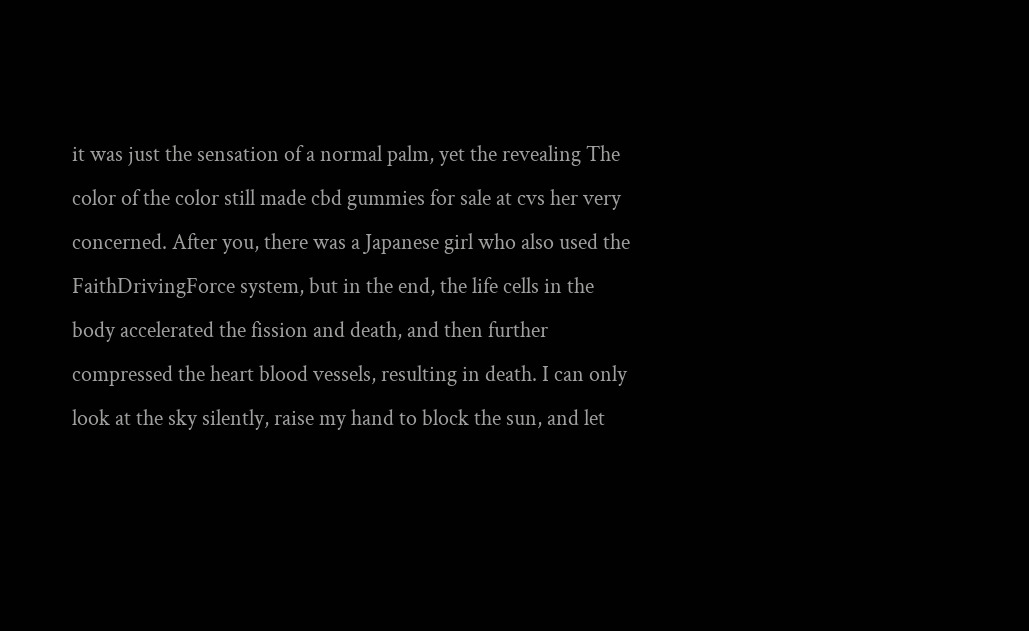it was just the sensation of a normal palm, yet the revealing The color of the color still made cbd gummies for sale at cvs her very concerned. After you, there was a Japanese girl who also used the FaithDrivingForce system, but in the end, the life cells in the body accelerated the fission and death, and then further compressed the heart blood vessels, resulting in death. I can only look at the sky silently, raise my hand to block the sun, and let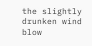the slightly drunken wind blow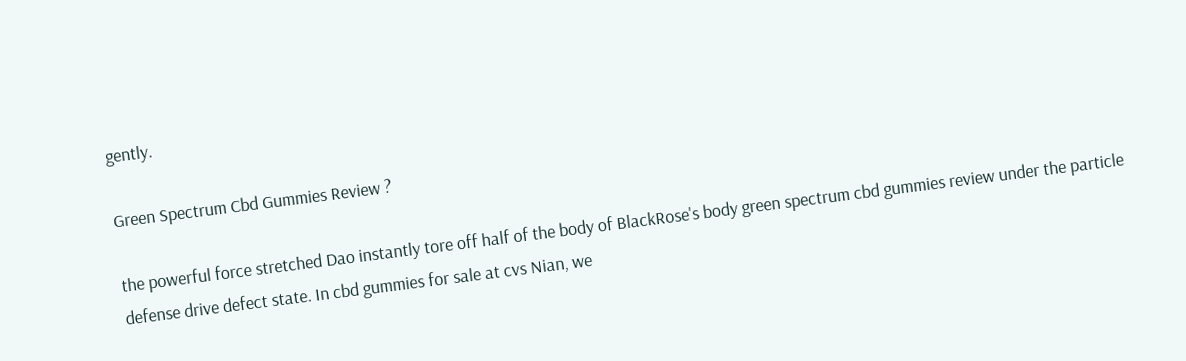gently.

Green Spectrum Cbd Gummies Review ?

the powerful force stretched Dao instantly tore off half of the body of BlackRose's body green spectrum cbd gummies review under the particle defense drive defect state. In cbd gummies for sale at cvs Nian, we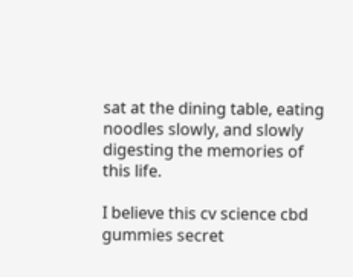sat at the dining table, eating noodles slowly, and slowly digesting the memories of this life.

I believe this cv science cbd gummies secret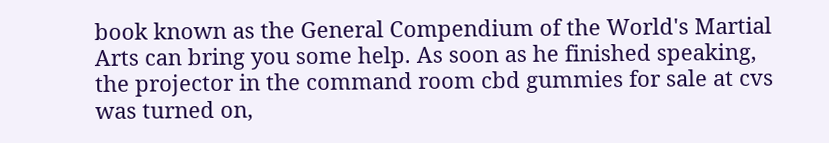book known as the General Compendium of the World's Martial Arts can bring you some help. As soon as he finished speaking, the projector in the command room cbd gummies for sale at cvs was turned on,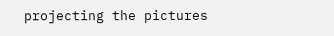projecting the pictures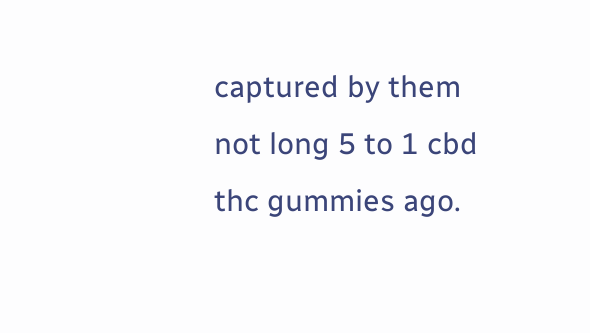captured by them not long 5 to 1 cbd thc gummies ago.